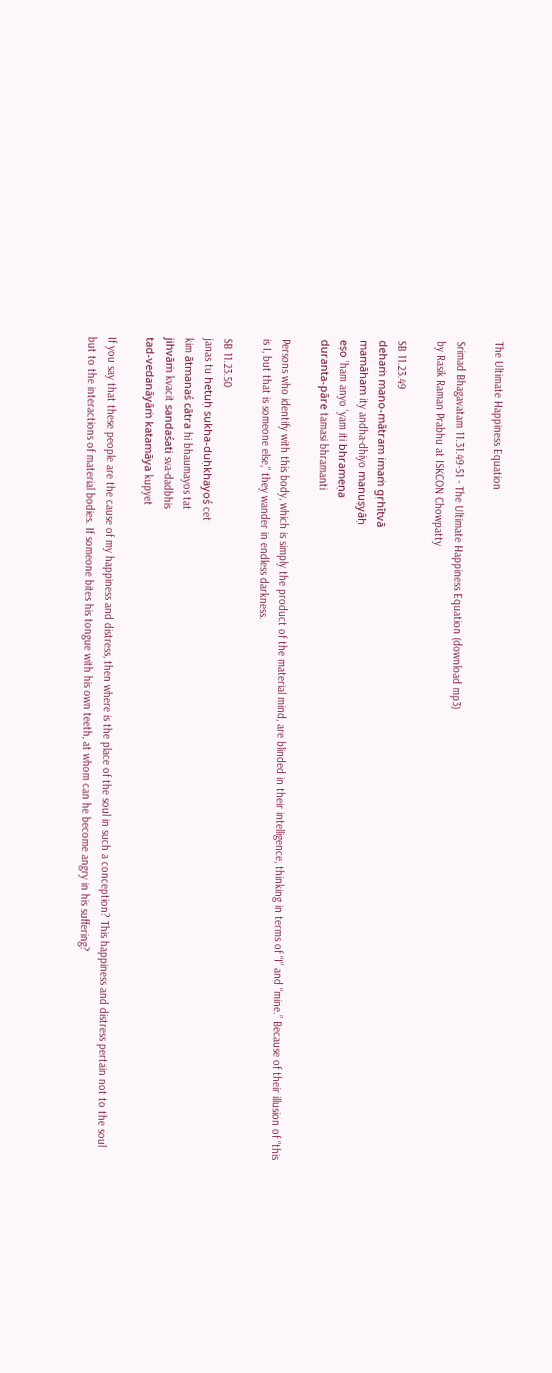The Ultimate Happiness Equation

Srimad Bhagavatam 11.31.49-51 - The Ultimate Happiness Equation (download mp3)
by Rasik Raman Prabhu at ISKCON Chowpatty

SB 11.23.49
dehaṁ mano-mātram imaṁ gṛhītvā
mamāham ity andha-dhiyo manuṣyāḥ
eṣo ’ham anyo ’yam iti bhrameṇa
duranta-pāre tamasi bhramanti

Persons who identify with this body, which is simply the product of the material mind, are blinded in their intelligence, thinking in terms of “I” and “mine.” Because of their illusion of “this is I, but that is someone else,” they wander in endless darkness.

SB 11.23.50
janas tu hetuḥ sukha-duḥkhayoś cet
kim ātmanaś cātra hi bhaumayos tat
jihvāṁ kvacit sandaśati sva-dadbhis
tad-vedanāyāṁ katamāya kupyet

If you say that these people are the cause of my happiness and distress, then where is the place of the soul in such a conception? This happiness and distress pertain not to the soul but to the interactions of material bodies. If someone bites his tongue with his own teeth, at whom can he become angry in his suffering?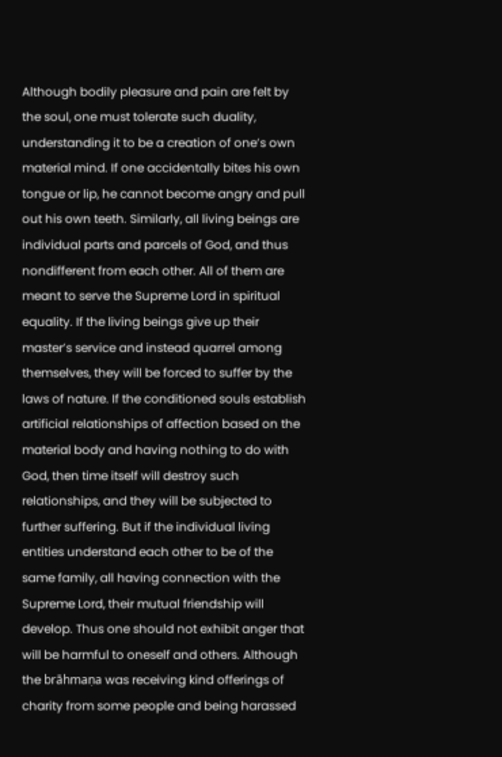Although bodily pleasure and pain are felt by the soul, one must tolerate such duality, understanding it to be a creation of one’s own material mind. If one accidentally bites his own tongue or lip, he cannot become angry and pull out his own teeth. Similarly, all living beings are individual parts and parcels of God, and thus nondifferent from each other. All of them are meant to serve the Supreme Lord in spiritual equality. If the living beings give up their master’s service and instead quarrel among themselves, they will be forced to suffer by the laws of nature. If the conditioned souls establish artificial relationships of affection based on the material body and having nothing to do with God, then time itself will destroy such relationships, and they will be subjected to further suffering. But if the individual living entities understand each other to be of the same family, all having connection with the Supreme Lord, their mutual friendship will develop. Thus one should not exhibit anger that will be harmful to oneself and others. Although the brāhmaṇa was receiving kind offerings of charity from some people and being harassed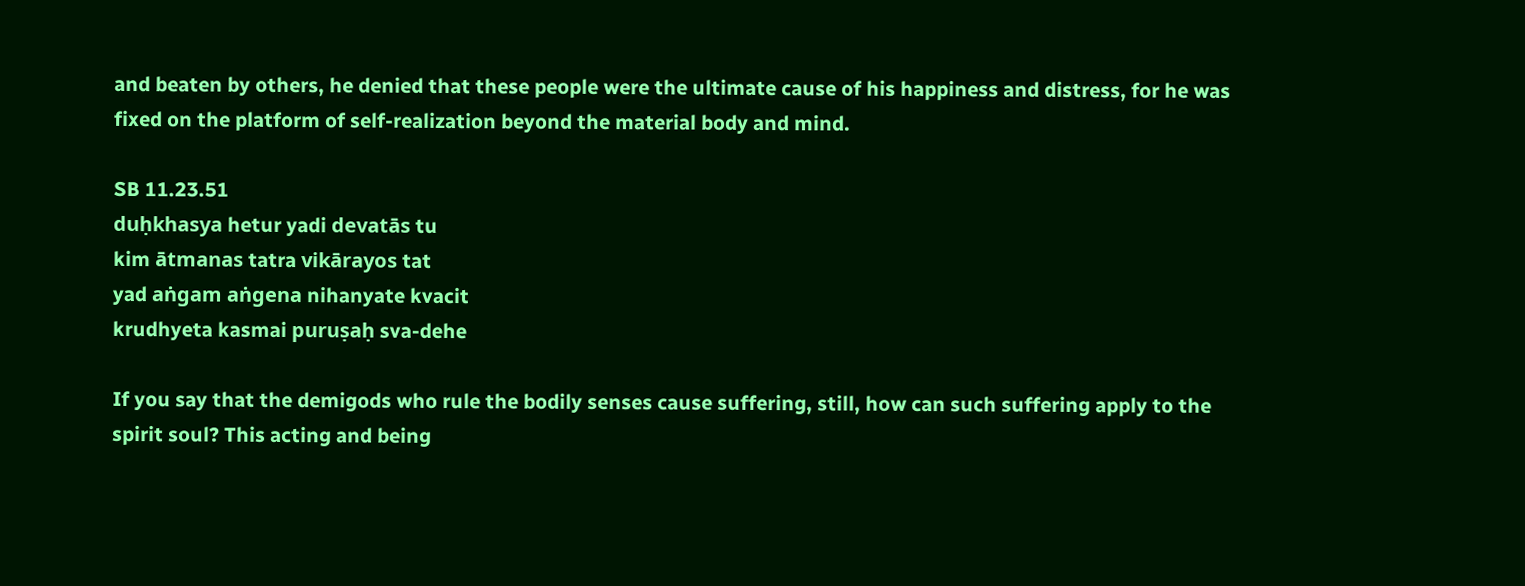and beaten by others, he denied that these people were the ultimate cause of his happiness and distress, for he was fixed on the platform of self-realization beyond the material body and mind.

SB 11.23.51
duḥkhasya hetur yadi devatās tu
kim ātmanas tatra vikārayos tat
yad aṅgam aṅgena nihanyate kvacit
krudhyeta kasmai puruṣaḥ sva-dehe

If you say that the demigods who rule the bodily senses cause suffering, still, how can such suffering apply to the spirit soul? This acting and being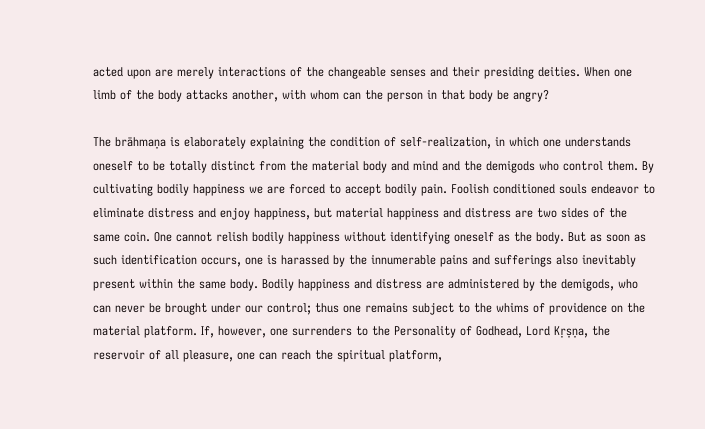acted upon are merely interactions of the changeable senses and their presiding deities. When one limb of the body attacks another, with whom can the person in that body be angry?

The brāhmaṇa is elaborately explaining the condition of self-realization, in which one understands oneself to be totally distinct from the material body and mind and the demigods who control them. By cultivating bodily happiness we are forced to accept bodily pain. Foolish conditioned souls endeavor to eliminate distress and enjoy happiness, but material happiness and distress are two sides of the same coin. One cannot relish bodily happiness without identifying oneself as the body. But as soon as such identification occurs, one is harassed by the innumerable pains and sufferings also inevitably present within the same body. Bodily happiness and distress are administered by the demigods, who can never be brought under our control; thus one remains subject to the whims of providence on the material platform. If, however, one surrenders to the Personality of Godhead, Lord Kṛṣṇa, the reservoir of all pleasure, one can reach the spiritual platform,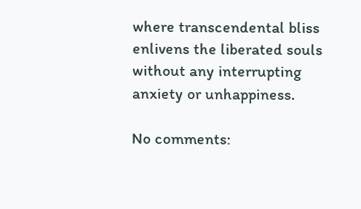where transcendental bliss enlivens the liberated souls without any interrupting anxiety or unhappiness.

No comments: